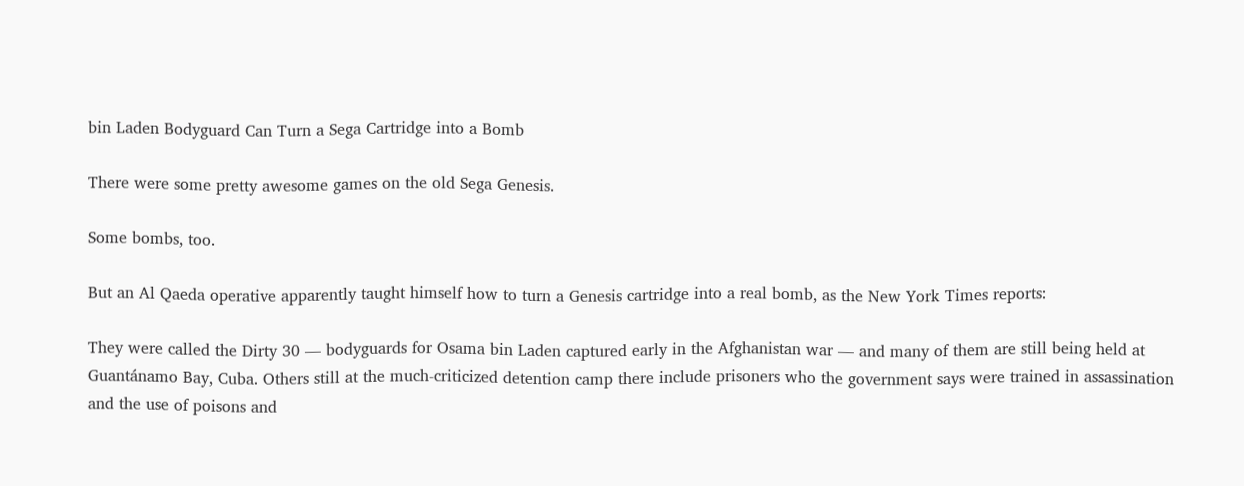bin Laden Bodyguard Can Turn a Sega Cartridge into a Bomb

There were some pretty awesome games on the old Sega Genesis.

Some bombs, too.

But an Al Qaeda operative apparently taught himself how to turn a Genesis cartridge into a real bomb, as the New York Times reports:

They were called the Dirty 30 — bodyguards for Osama bin Laden captured early in the Afghanistan war — and many of them are still being held at Guantánamo Bay, Cuba. Others still at the much-criticized detention camp there include prisoners who the government says were trained in assassination and the use of poisons and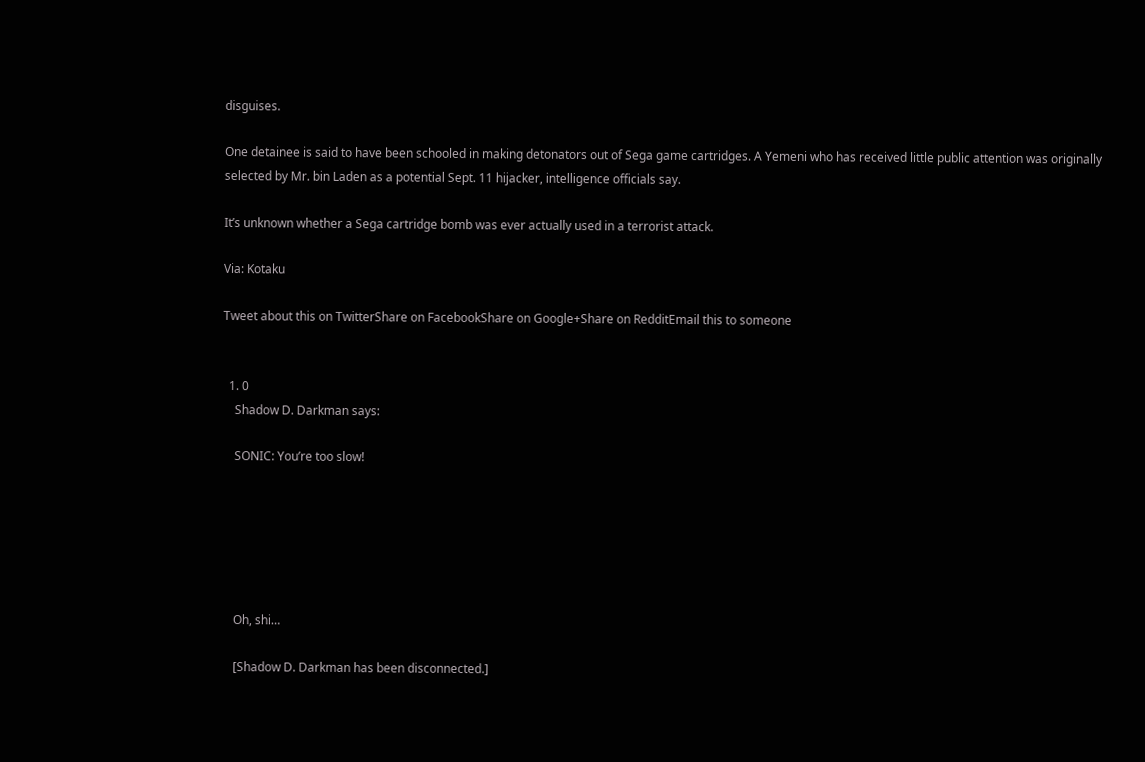disguises.

One detainee is said to have been schooled in making detonators out of Sega game cartridges. A Yemeni who has received little public attention was originally selected by Mr. bin Laden as a potential Sept. 11 hijacker, intelligence officials say.

It’s unknown whether a Sega cartridge bomb was ever actually used in a terrorist attack.

Via: Kotaku

Tweet about this on TwitterShare on FacebookShare on Google+Share on RedditEmail this to someone


  1. 0
    Shadow D. Darkman says:

    SONIC: You’re too slow!






    Oh, shi…

    [Shadow D. Darkman has been disconnected.]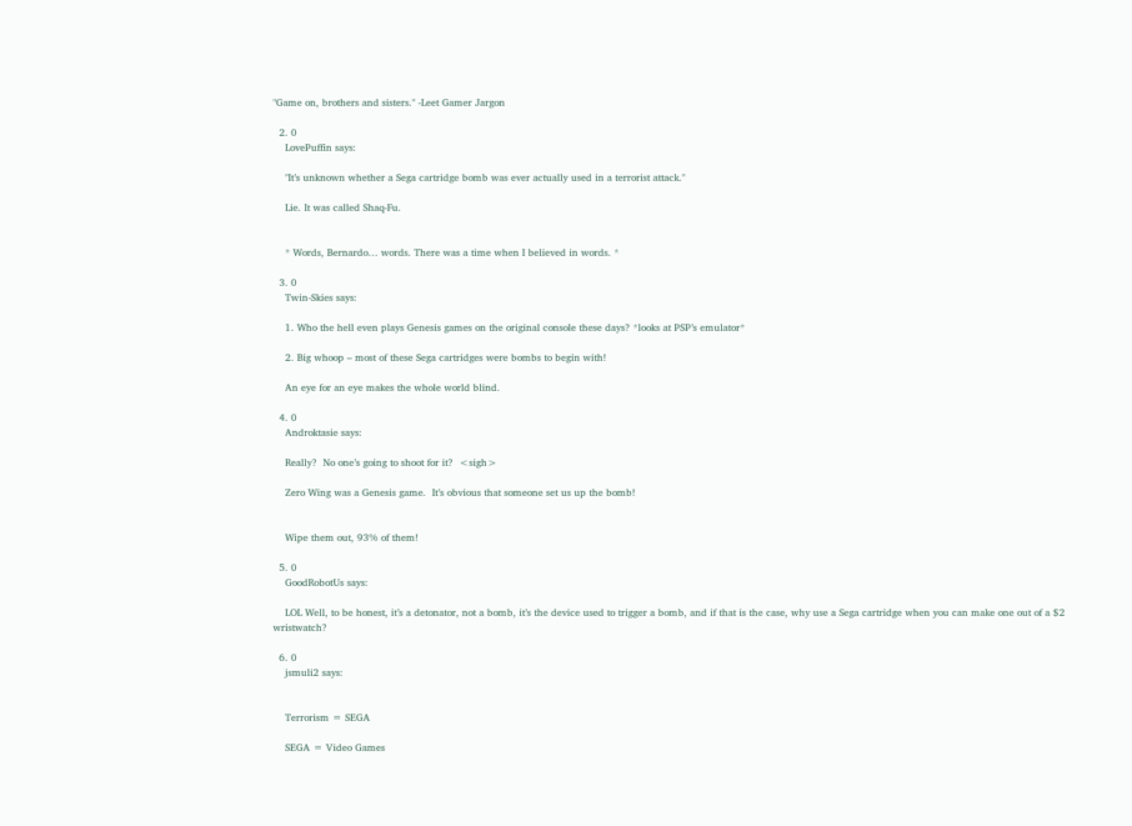"Game on, brothers and sisters." -Leet Gamer Jargon

  2. 0
    LovePuffin says:

    "It’s unknown whether a Sega cartridge bomb was ever actually used in a terrorist attack."

    Lie. It was called Shaq-Fu.


    * Words, Bernardo… words. There was a time when I believed in words. *

  3. 0
    Twin-Skies says:

    1. Who the hell even plays Genesis games on the original console these days? *looks at PSP’s emulator*

    2. Big whoop – most of these Sega cartridges were bombs to begin with!

    An eye for an eye makes the whole world blind.

  4. 0
    Androktasie says:

    Really?  No one’s going to shoot for it?  <sigh>

    Zero Wing was a Genesis game.  It’s obvious that someone set us up the bomb!


    Wipe them out, 93% of them!

  5. 0
    GoodRobotUs says:

    LOL Well, to be honest, it’s a detonator, not a bomb, it’s the device used to trigger a bomb, and if that is the case, why use a Sega cartridge when you can make one out of a $2 wristwatch?

  6. 0
    jsmuli2 says:


    Terrorism = SEGA

    SEGA = Video Games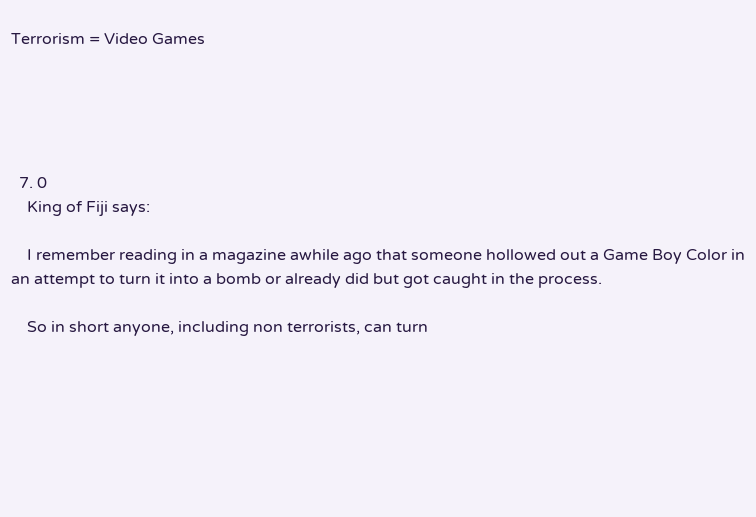Terrorism = Video Games





  7. 0
    King of Fiji says:

    I remember reading in a magazine awhile ago that someone hollowed out a Game Boy Color in an attempt to turn it into a bomb or already did but got caught in the process.

    So in short anyone, including non terrorists, can turn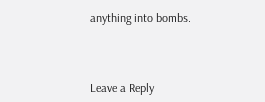anything into bombs.



Leave a Reply